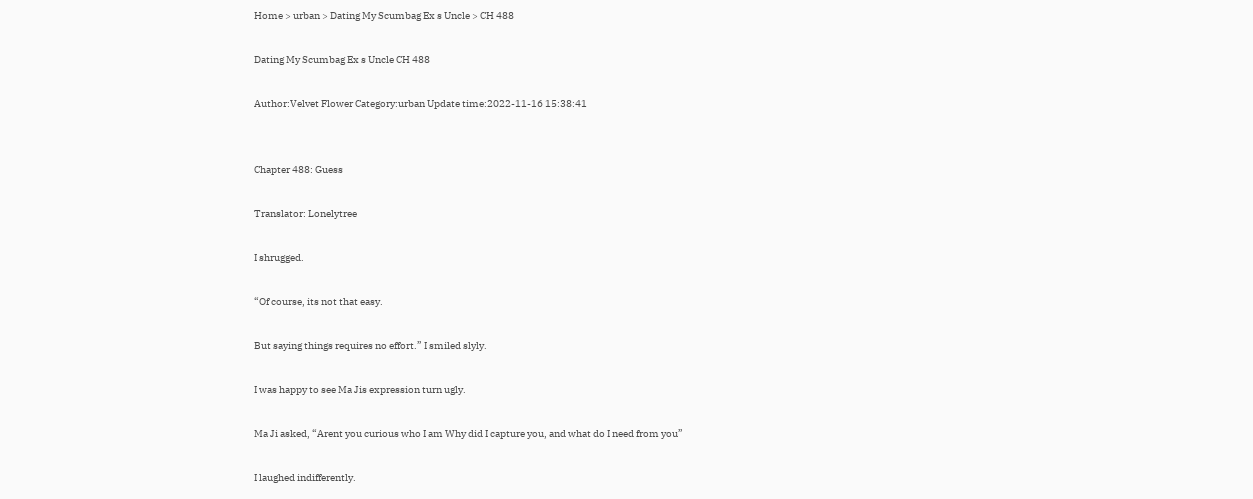Home > urban > Dating My Scumbag Ex s Uncle > CH 488

Dating My Scumbag Ex s Uncle CH 488

Author:Velvet Flower Category:urban Update time:2022-11-16 15:38:41


Chapter 488: Guess

Translator: Lonelytree

I shrugged.

“Of course, its not that easy.

But saying things requires no effort.” I smiled slyly.

I was happy to see Ma Jis expression turn ugly.

Ma Ji asked, “Arent you curious who I am Why did I capture you, and what do I need from you”

I laughed indifferently.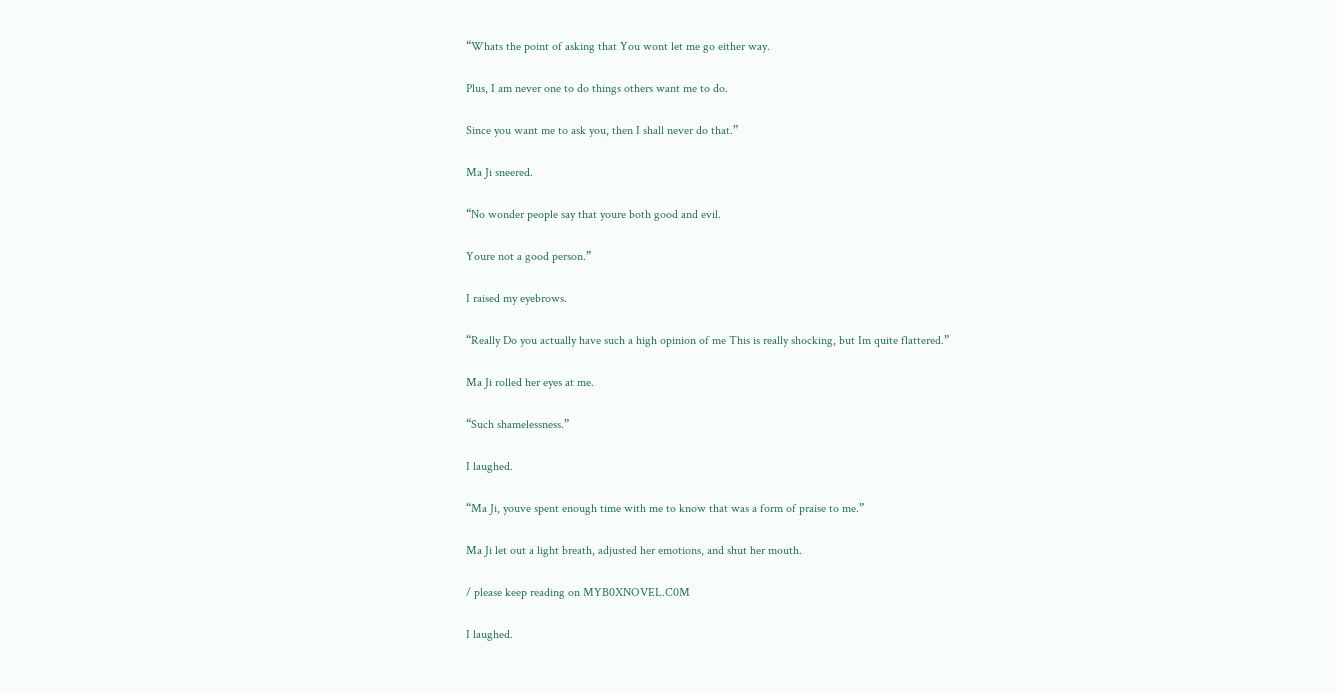“Whats the point of asking that You wont let me go either way.

Plus, I am never one to do things others want me to do.

Since you want me to ask you, then I shall never do that.”

Ma Ji sneered.

“No wonder people say that youre both good and evil.

Youre not a good person.”

I raised my eyebrows.

“Really Do you actually have such a high opinion of me This is really shocking, but Im quite flattered.”

Ma Ji rolled her eyes at me.

“Such shamelessness.”

I laughed.

“Ma Ji, youve spent enough time with me to know that was a form of praise to me.”

Ma Ji let out a light breath, adjusted her emotions, and shut her mouth.

/ please keep reading on MYB0XNOVEL.C0M

I laughed.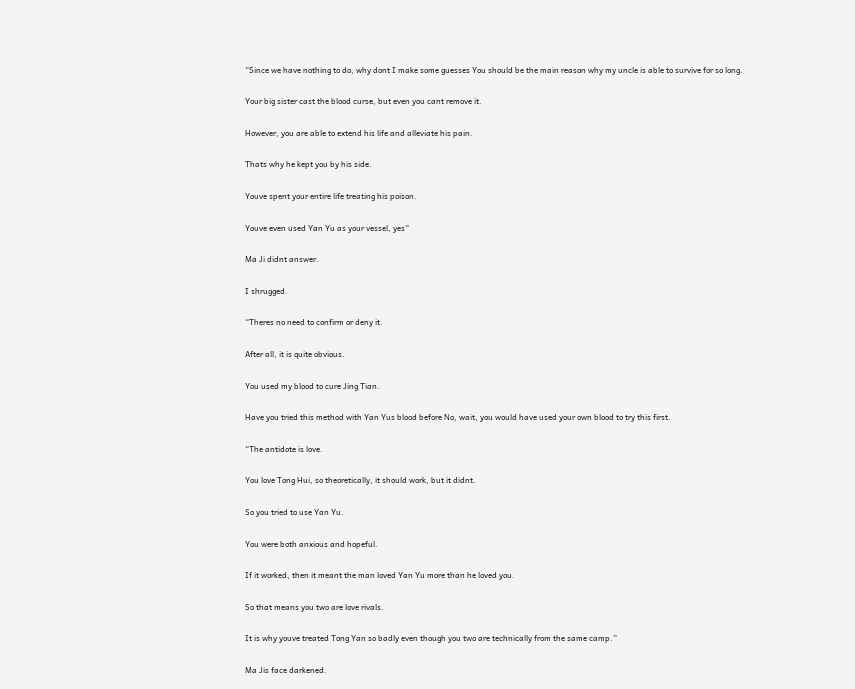“Since we have nothing to do, why dont I make some guesses You should be the main reason why my uncle is able to survive for so long.

Your big sister cast the blood curse, but even you cant remove it.

However, you are able to extend his life and alleviate his pain.

Thats why he kept you by his side.

Youve spent your entire life treating his poison.

Youve even used Yan Yu as your vessel, yes”

Ma Ji didnt answer.

I shrugged.

“Theres no need to confirm or deny it.

After all, it is quite obvious.

You used my blood to cure Jing Tian.

Have you tried this method with Yan Yus blood before No, wait, you would have used your own blood to try this first.

“The antidote is love.

You love Tong Hui, so theoretically, it should work, but it didnt.

So you tried to use Yan Yu.

You were both anxious and hopeful.

If it worked, then it meant the man loved Yan Yu more than he loved you.

So that means you two are love rivals.

It is why youve treated Tong Yan so badly even though you two are technically from the same camp.”

Ma Jis face darkened.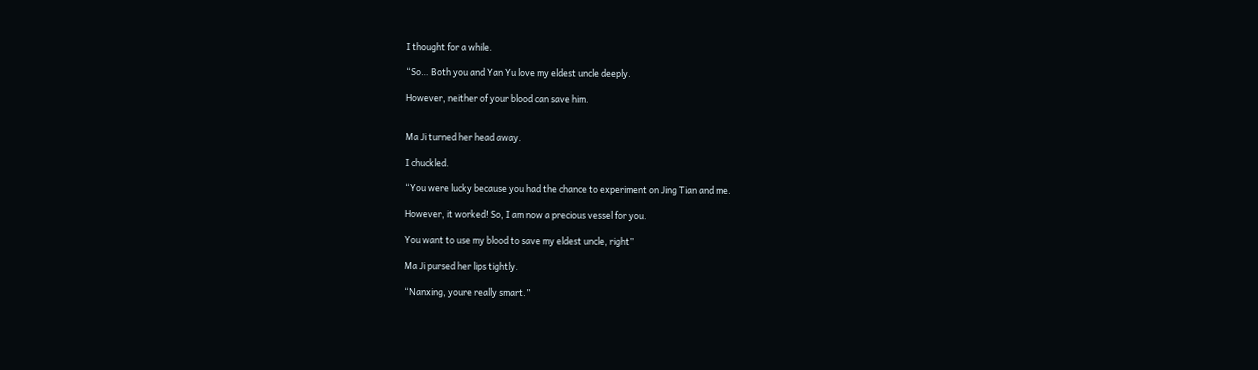I thought for a while.

“So… Both you and Yan Yu love my eldest uncle deeply.

However, neither of your blood can save him.


Ma Ji turned her head away.

I chuckled.

“You were lucky because you had the chance to experiment on Jing Tian and me.

However, it worked! So, I am now a precious vessel for you.

You want to use my blood to save my eldest uncle, right”

Ma Ji pursed her lips tightly.

“Nanxing, youre really smart.”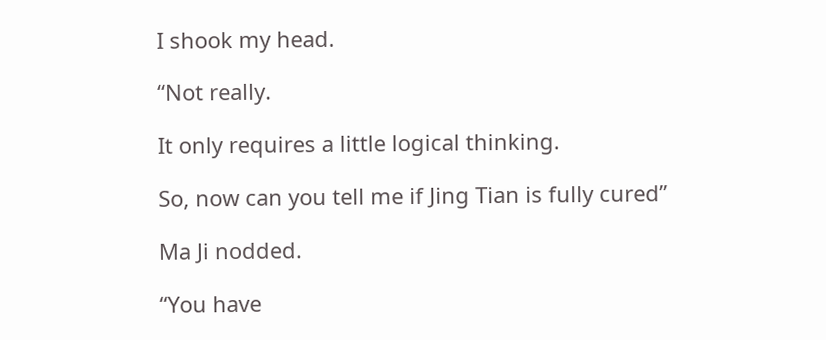I shook my head.

“Not really.

It only requires a little logical thinking.

So, now can you tell me if Jing Tian is fully cured”

Ma Ji nodded.

“You have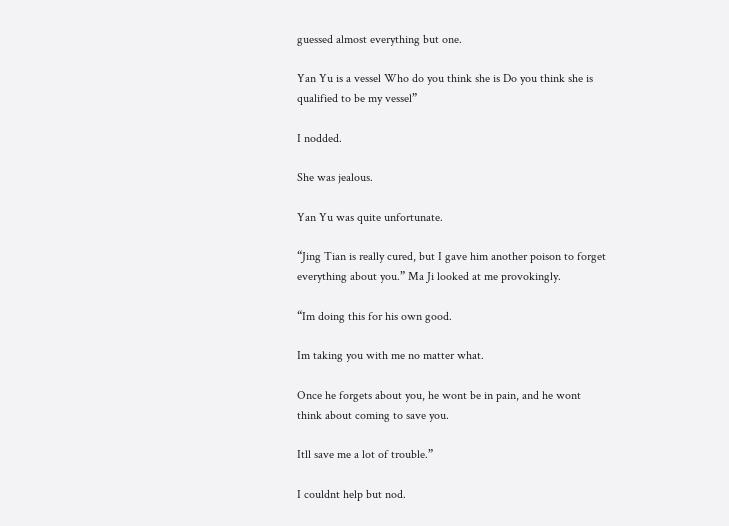guessed almost everything but one.

Yan Yu is a vessel Who do you think she is Do you think she is qualified to be my vessel”

I nodded.

She was jealous.

Yan Yu was quite unfortunate.

“Jing Tian is really cured, but I gave him another poison to forget everything about you.” Ma Ji looked at me provokingly.

“Im doing this for his own good.

Im taking you with me no matter what.

Once he forgets about you, he wont be in pain, and he wont think about coming to save you.

Itll save me a lot of trouble.”

I couldnt help but nod.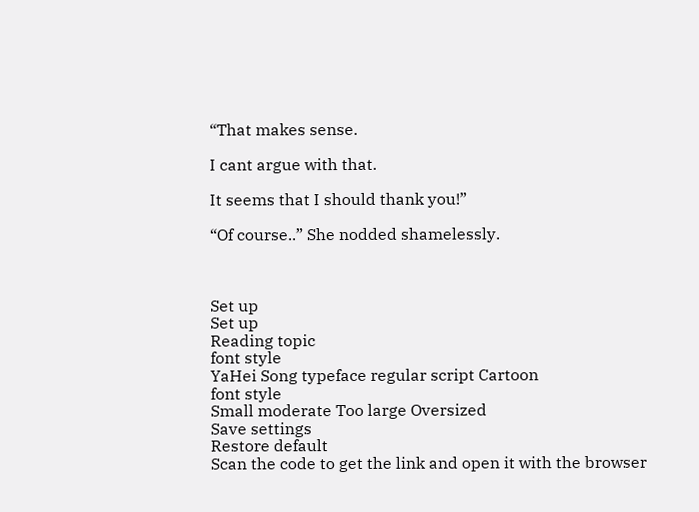“That makes sense.

I cant argue with that.

It seems that I should thank you!”

“Of course..” She nodded shamelessly.



Set up
Set up
Reading topic
font style
YaHei Song typeface regular script Cartoon
font style
Small moderate Too large Oversized
Save settings
Restore default
Scan the code to get the link and open it with the browser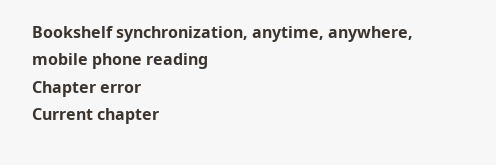Bookshelf synchronization, anytime, anywhere, mobile phone reading
Chapter error
Current chapter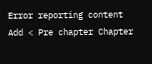Error reporting content
Add < Pre chapter Chapter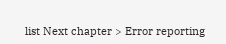list Next chapter > Error reporting